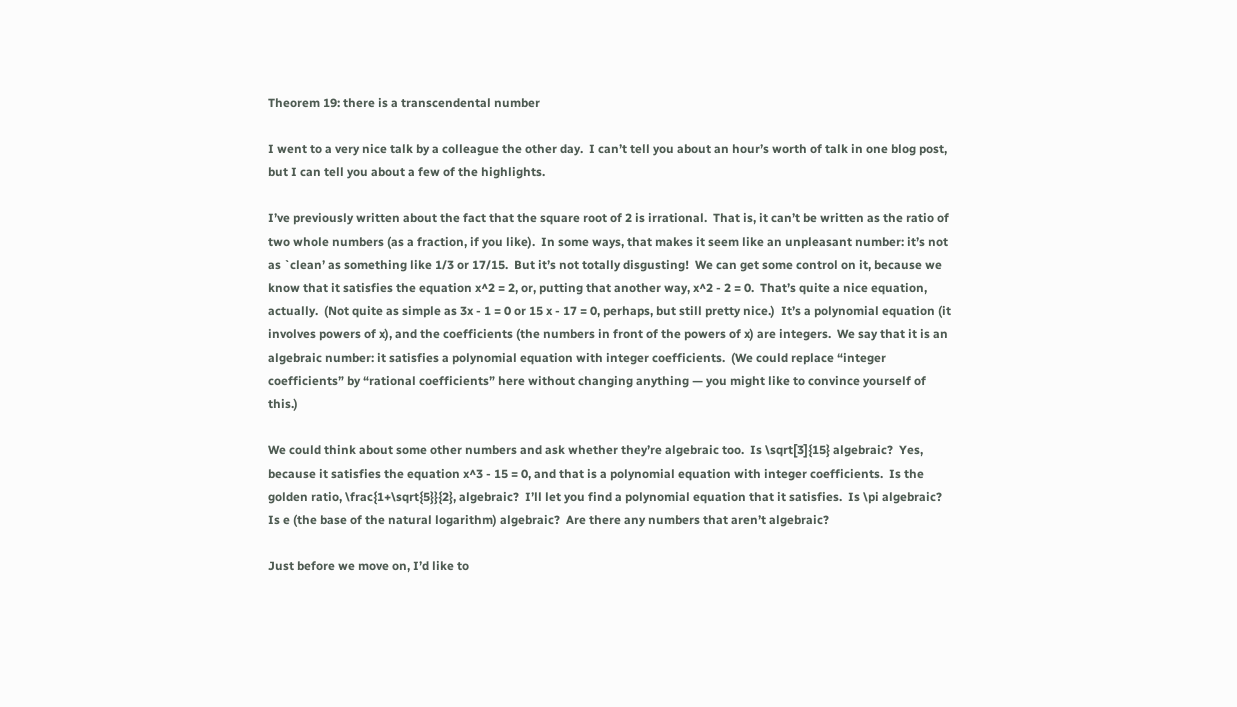Theorem 19: there is a transcendental number

I went to a very nice talk by a colleague the other day.  I can’t tell you about an hour’s worth of talk in one blog post, but I can tell you about a few of the highlights.

I’ve previously written about the fact that the square root of 2 is irrational.  That is, it can’t be written as the ratio of two whole numbers (as a fraction, if you like).  In some ways, that makes it seem like an unpleasant number: it’s not as `clean’ as something like 1/3 or 17/15.  But it’s not totally disgusting!  We can get some control on it, because we know that it satisfies the equation x^2 = 2, or, putting that another way, x^2 - 2 = 0.  That’s quite a nice equation, actually.  (Not quite as simple as 3x - 1 = 0 or 15 x - 17 = 0, perhaps, but still pretty nice.)  It’s a polynomial equation (it involves powers of x), and the coefficients (the numbers in front of the powers of x) are integers.  We say that it is an algebraic number: it satisfies a polynomial equation with integer coefficients.  (We could replace “integer coefficients” by “rational coefficients” here without changing anything — you might like to convince yourself of this.)

We could think about some other numbers and ask whether they’re algebraic too.  Is \sqrt[3]{15} algebraic?  Yes, because it satisfies the equation x^3 - 15 = 0, and that is a polynomial equation with integer coefficients.  Is the golden ratio, \frac{1+\sqrt{5}}{2}, algebraic?  I’ll let you find a polynomial equation that it satisfies.  Is \pi algebraic?  Is e (the base of the natural logarithm) algebraic?  Are there any numbers that aren’t algebraic?

Just before we move on, I’d like to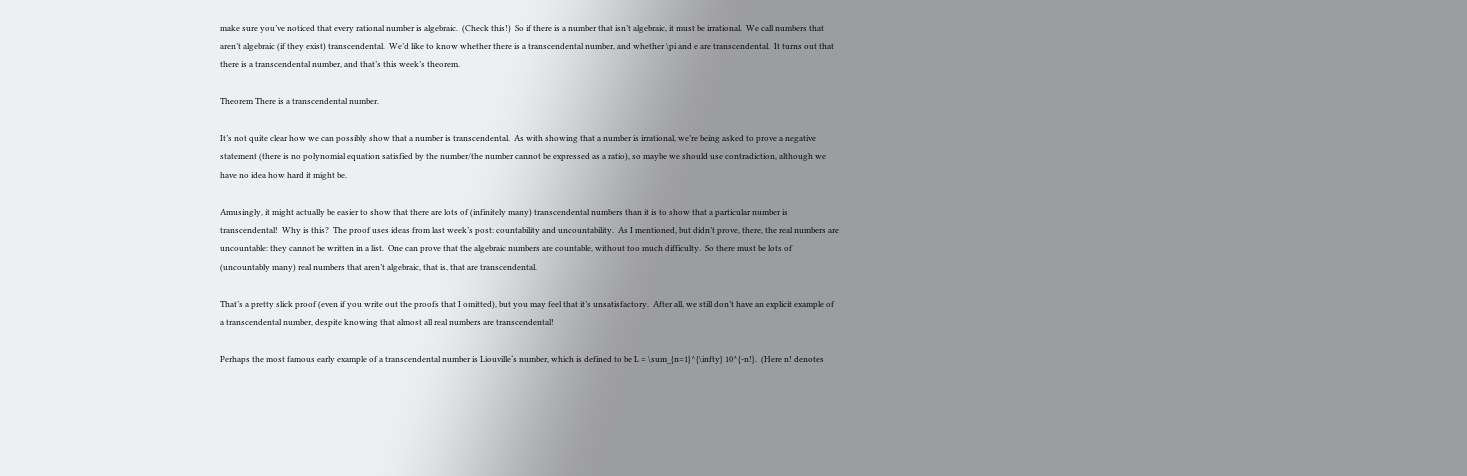make sure you’ve noticed that every rational number is algebraic.  (Check this!)  So if there is a number that isn’t algebraic, it must be irrational.  We call numbers that aren’t algebraic (if they exist) transcendental.  We’d like to know whether there is a transcendental number, and whether \pi and e are transcendental.  It turns out that there is a transcendental number, and that’s this week’s theorem.

Theorem There is a transcendental number.

It’s not quite clear how we can possibly show that a number is transcendental.  As with showing that a number is irrational, we’re being asked to prove a negative statement (there is no polynomial equation satisfied by the number/the number cannot be expressed as a ratio), so maybe we should use contradiction, although we have no idea how hard it might be.

Amusingly, it might actually be easier to show that there are lots of (infinitely many) transcendental numbers than it is to show that a particular number is transcendental!  Why is this?  The proof uses ideas from last week’s post: countability and uncountability.  As I mentioned, but didn’t prove, there, the real numbers are uncountable: they cannot be written in a list.  One can prove that the algebraic numbers are countable, without too much difficulty.  So there must be lots of (uncountably many) real numbers that aren’t algebraic, that is, that are transcendental.

That’s a pretty slick proof (even if you write out the proofs that I omitted), but you may feel that it’s unsatisfactory.  After all, we still don’t have an explicit example of a transcendental number, despite knowing that almost all real numbers are transcendental!

Perhaps the most famous early example of a transcendental number is Liouville‘s number, which is defined to be L = \sum_{n=1}^{\infty} 10^{-n!}.  (Here n! denotes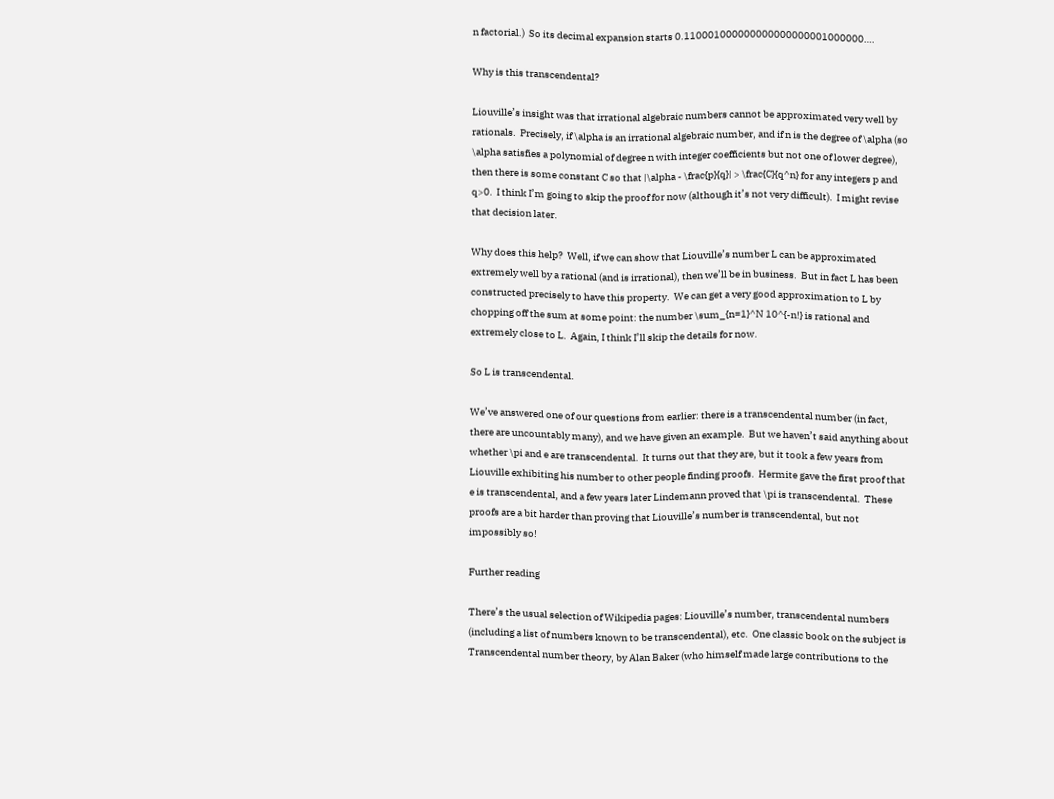n factorial.)  So its decimal expansion starts 0.110001000000000000000001000000….

Why is this transcendental?

Liouville’s insight was that irrational algebraic numbers cannot be approximated very well by rationals.  Precisely, if \alpha is an irrational algebraic number, and if n is the degree of \alpha (so \alpha satisfies a polynomial of degree n with integer coefficients but not one of lower degree), then there is some constant C so that |\alpha - \frac{p}{q}| > \frac{C}{q^n} for any integers p and q>0.  I think I’m going to skip the proof for now (although it’s not very difficult).  I might revise that decision later.

Why does this help?  Well, if we can show that Liouville’s number L can be approximated extremely well by a rational (and is irrational), then we’ll be in business.  But in fact L has been constructed precisely to have this property.  We can get a very good approximation to L by chopping off the sum at some point: the number \sum_{n=1}^N 10^{-n!} is rational and extremely close to L.  Again, I think I’ll skip the details for now.

So L is transcendental.

We’ve answered one of our questions from earlier: there is a transcendental number (in fact, there are uncountably many), and we have given an example.  But we haven’t said anything about whether \pi and e are transcendental.  It turns out that they are, but it took a few years from Liouville exhibiting his number to other people finding proofs.  Hermite gave the first proof that e is transcendental, and a few years later Lindemann proved that \pi is transcendental.  These proofs are a bit harder than proving that Liouville’s number is transcendental, but not impossibly so!

Further reading

There’s the usual selection of Wikipedia pages: Liouville’s number, transcendental numbers (including a list of numbers known to be transcendental), etc.  One classic book on the subject is Transcendental number theory, by Alan Baker (who himself made large contributions to the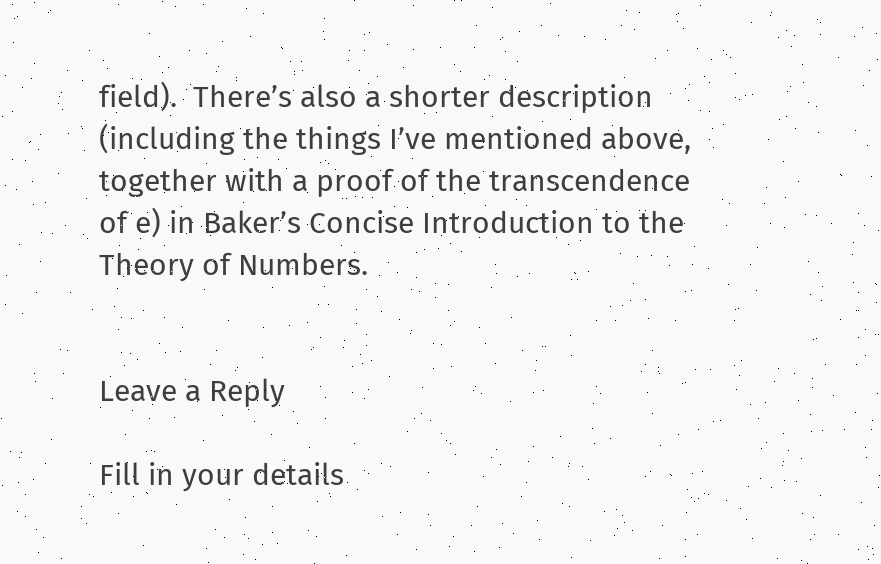field).  There’s also a shorter description (including the things I’ve mentioned above, together with a proof of the transcendence of e) in Baker’s Concise Introduction to the Theory of Numbers.


Leave a Reply

Fill in your details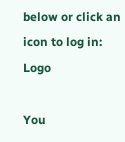below or click an icon to log in: Logo

You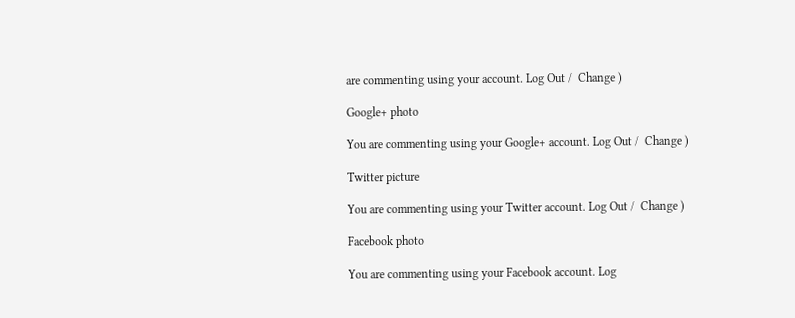are commenting using your account. Log Out /  Change )

Google+ photo

You are commenting using your Google+ account. Log Out /  Change )

Twitter picture

You are commenting using your Twitter account. Log Out /  Change )

Facebook photo

You are commenting using your Facebook account. Log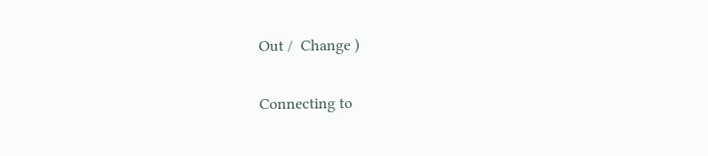Out /  Change )


Connecting to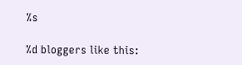%s

%d bloggers like this: